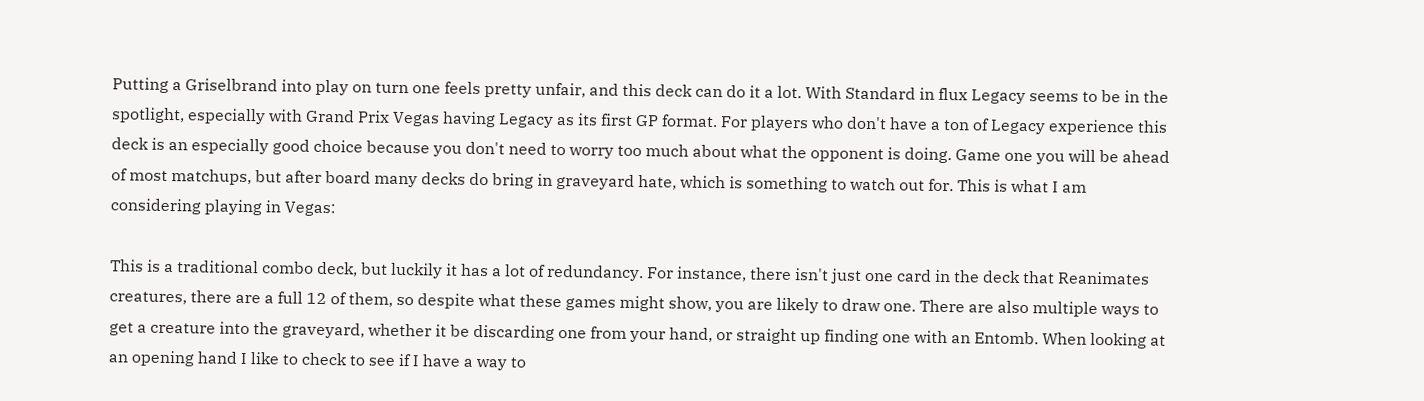Putting a Griselbrand into play on turn one feels pretty unfair, and this deck can do it a lot. With Standard in flux Legacy seems to be in the spotlight, especially with Grand Prix Vegas having Legacy as its first GP format. For players who don't have a ton of Legacy experience this deck is an especially good choice because you don't need to worry too much about what the opponent is doing. Game one you will be ahead of most matchups, but after board many decks do bring in graveyard hate, which is something to watch out for. This is what I am considering playing in Vegas:

This is a traditional combo deck, but luckily it has a lot of redundancy. For instance, there isn't just one card in the deck that Reanimates creatures, there are a full 12 of them, so despite what these games might show, you are likely to draw one. There are also multiple ways to get a creature into the graveyard, whether it be discarding one from your hand, or straight up finding one with an Entomb. When looking at an opening hand I like to check to see if I have a way to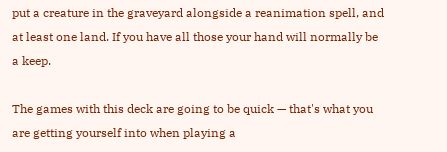put a creature in the graveyard alongside a reanimation spell, and at least one land. If you have all those your hand will normally be a keep.

The games with this deck are going to be quick — that's what you are getting yourself into when playing a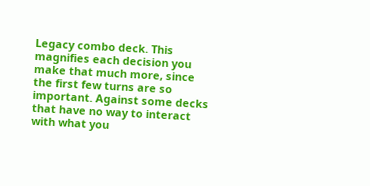Legacy combo deck. This magnifies each decision you make that much more, since the first few turns are so important. Against some decks that have no way to interact with what you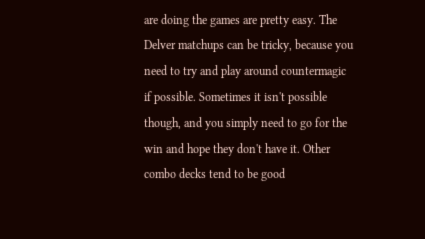are doing the games are pretty easy. The Delver matchups can be tricky, because you need to try and play around countermagic if possible. Sometimes it isn't possible though, and you simply need to go for the win and hope they don't have it. Other combo decks tend to be good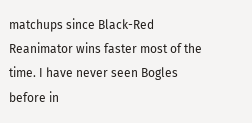matchups since Black-Red Reanimator wins faster most of the time. I have never seen Bogles before in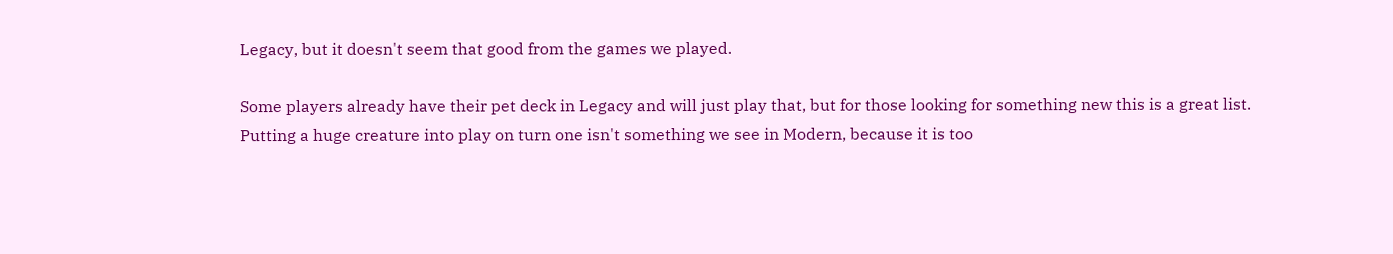Legacy, but it doesn't seem that good from the games we played.

Some players already have their pet deck in Legacy and will just play that, but for those looking for something new this is a great list. Putting a huge creature into play on turn one isn't something we see in Modern, because it is too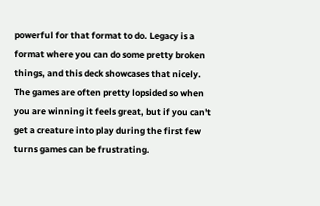powerful for that format to do. Legacy is a format where you can do some pretty broken things, and this deck showcases that nicely. The games are often pretty lopsided so when you are winning it feels great, but if you can't get a creature into play during the first few turns games can be frustrating.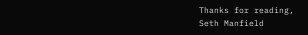Thanks for reading,
Seth Manfield